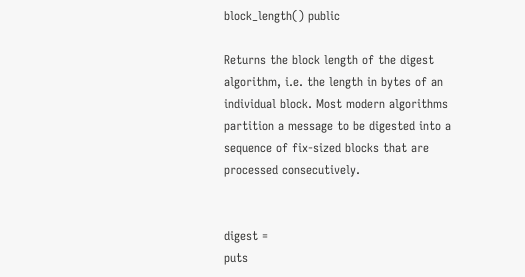block_length() public

Returns the block length of the digest algorithm, i.e. the length in bytes of an individual block. Most modern algorithms partition a message to be digested into a sequence of fix-sized blocks that are processed consecutively.


digest =
puts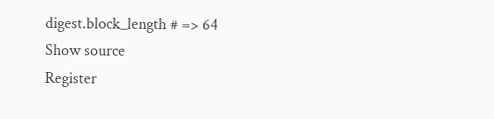digest.block_length # => 64
Show source
Register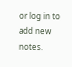or log in to add new notes.